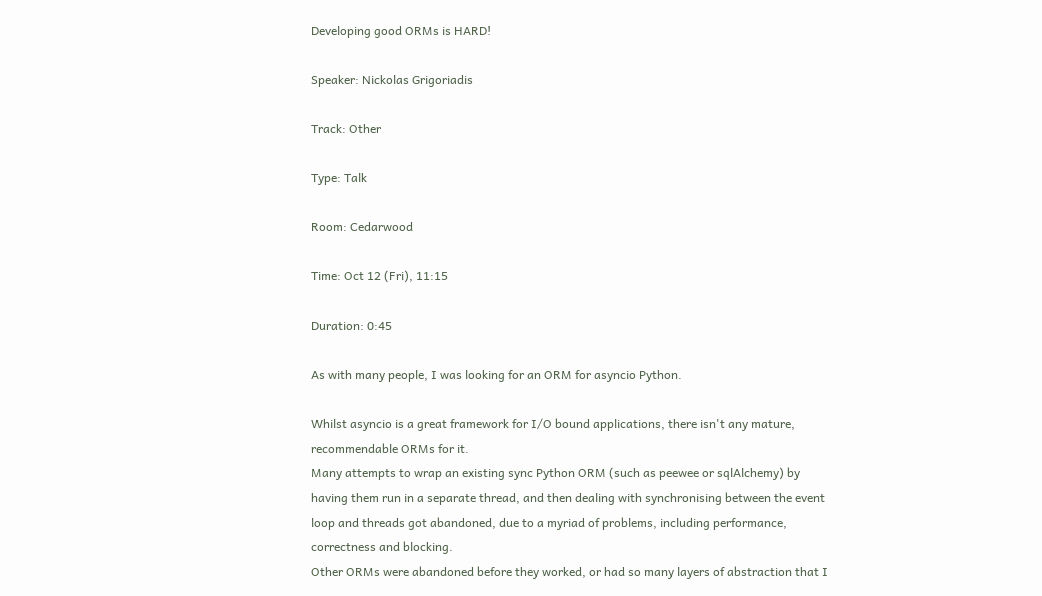Developing good ORMs is HARD!

Speaker: Nickolas Grigoriadis

Track: Other

Type: Talk

Room: Cedarwood

Time: Oct 12 (Fri), 11:15

Duration: 0:45

As with many people, I was looking for an ORM for asyncio Python.

Whilst asyncio is a great framework for I/O bound applications, there isn't any mature, recommendable ORMs for it.
Many attempts to wrap an existing sync Python ORM (such as peewee or sqlAlchemy) by having them run in a separate thread, and then dealing with synchronising between the event loop and threads got abandoned, due to a myriad of problems, including performance, correctness and blocking.
Other ORMs were abandoned before they worked, or had so many layers of abstraction that I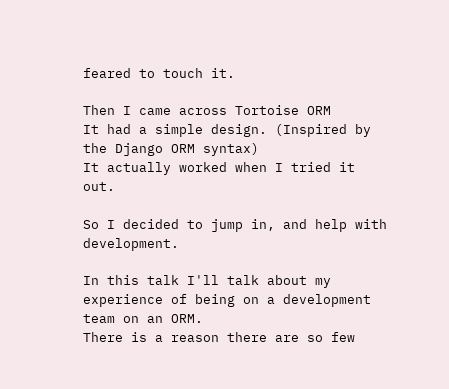feared to touch it.

Then I came across Tortoise ORM
It had a simple design. (Inspired by the Django ORM syntax)
It actually worked when I tried it out.

So I decided to jump in, and help with development.

In this talk I'll talk about my experience of being on a development team on an ORM.
There is a reason there are so few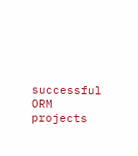successful ORM projects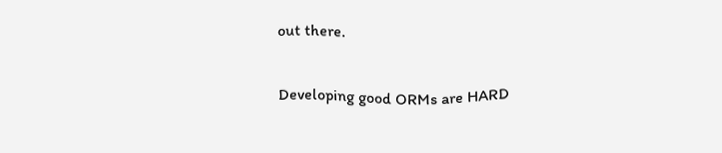out there.

Developing good ORMs are HARD